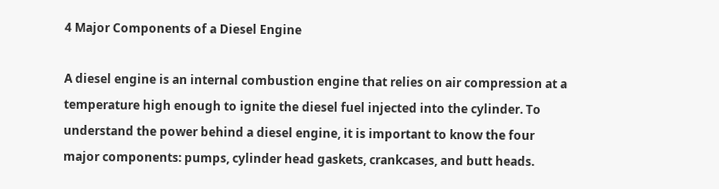4 Major Components of a Diesel Engine

A diesel engine is an internal combustion engine that relies on air compression at a temperature high enough to ignite the diesel fuel injected into the cylinder. To understand the power behind a diesel engine, it is important to know the four major components: pumps, cylinder head gaskets, crankcases, and butt heads.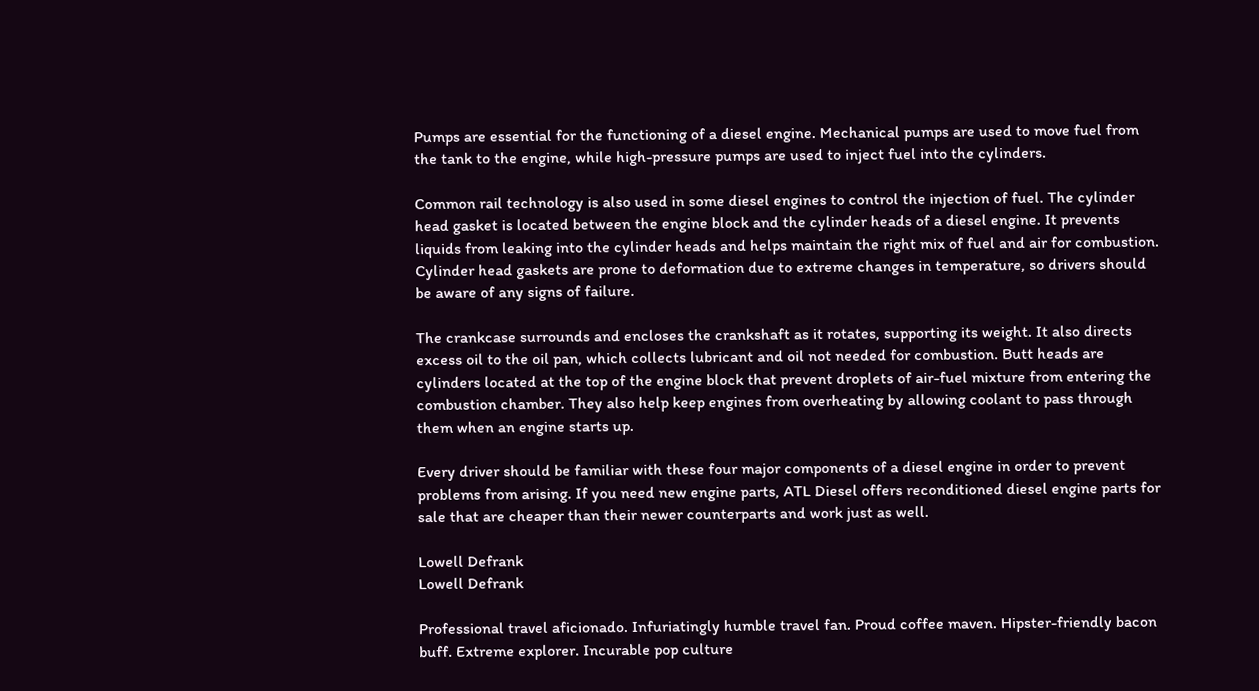Pumps are essential for the functioning of a diesel engine. Mechanical pumps are used to move fuel from the tank to the engine, while high-pressure pumps are used to inject fuel into the cylinders.

Common rail technology is also used in some diesel engines to control the injection of fuel. The cylinder head gasket is located between the engine block and the cylinder heads of a diesel engine. It prevents liquids from leaking into the cylinder heads and helps maintain the right mix of fuel and air for combustion. Cylinder head gaskets are prone to deformation due to extreme changes in temperature, so drivers should be aware of any signs of failure.

The crankcase surrounds and encloses the crankshaft as it rotates, supporting its weight. It also directs excess oil to the oil pan, which collects lubricant and oil not needed for combustion. Butt heads are cylinders located at the top of the engine block that prevent droplets of air-fuel mixture from entering the combustion chamber. They also help keep engines from overheating by allowing coolant to pass through them when an engine starts up.

Every driver should be familiar with these four major components of a diesel engine in order to prevent problems from arising. If you need new engine parts, ATL Diesel offers reconditioned diesel engine parts for sale that are cheaper than their newer counterparts and work just as well.

Lowell Defrank
Lowell Defrank

Professional travel aficionado. Infuriatingly humble travel fan. Proud coffee maven. Hipster-friendly bacon buff. Extreme explorer. Incurable pop culture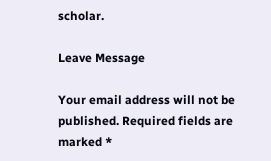scholar.

Leave Message

Your email address will not be published. Required fields are marked *